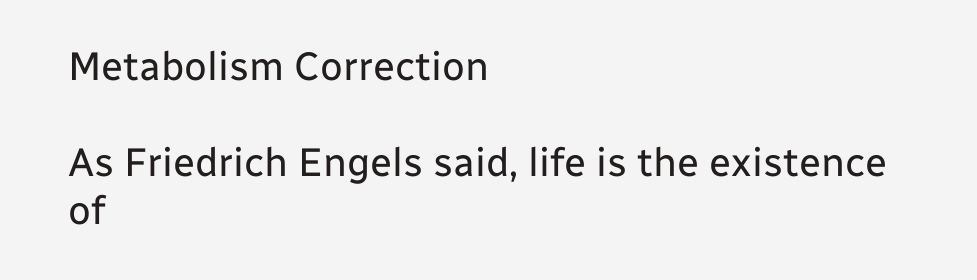Metabolism Correction

As Friedrich Engels said, life is the existence of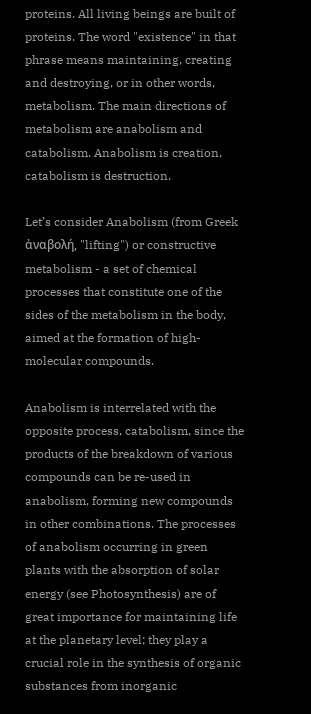proteins. All living beings are built of proteins. The word "existence" in that phrase means maintaining, creating and destroying, or in other words, metabolism. The main directions of metabolism are anabolism and catabolism. Anabolism is creation, catabolism is destruction.

Let’s consider Anabolism (from Greek ἀναβολή, "lifting") or constructive metabolism - a set of chemical processes that constitute one of the sides of the metabolism in the body, aimed at the formation of high-molecular compounds.

Anabolism is interrelated with the opposite process, catabolism, since the products of the breakdown of various compounds can be re-used in anabolism, forming new compounds in other combinations. The processes of anabolism occurring in green plants with the absorption of solar energy (see Photosynthesis) are of great importance for maintaining life at the planetary level; they play a crucial role in the synthesis of organic substances from inorganic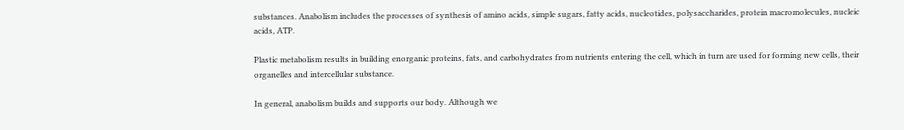substances. Anabolism includes the processes of synthesis of amino acids, simple sugars, fatty acids, nucleotides, polysaccharides, protein macromolecules, nucleic acids, ATP.

Plastic metabolism results in building enorganic proteins, fats, and carbohydrates from nutrients entering the cell, which in turn are used for forming new cells, their organelles and intercellular substance.

In general, anabolism builds and supports our body. Although we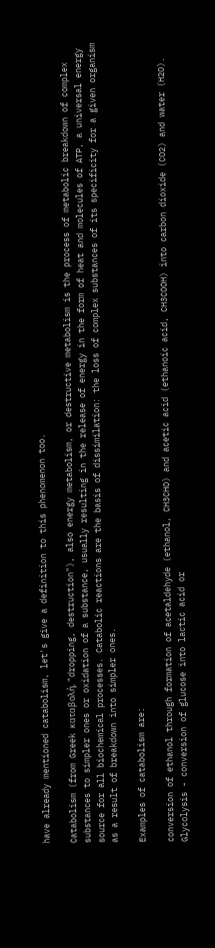have already mentioned catabolism, let's give a definition to this phenomenon too.

Catabolism (from Greek καταβολή, "dropping, destruction"), also energy metabolism, or destructive metabolism is the process of metabolic breakdown of complex substances to simpler ones or oxidation of a substance, usually resulting in the release of energy in the form of heat and molecules of ATP, a universal energy source for all biochemical processes. Catabolic reactions are the basis of dissimilation: the loss of complex substances of its specificity for a given organism as a result of breakdown into simpler ones.

Examples of catabolism are:

conversion of ethanol through formation of acetaldehyde (ethanol, CH3CHO) and acetic acid (ethanoic acid, CH3COOH) into carbon dioxide (CO2) and water (H2O). Glycolysis - conversion of glucose into lactic acid or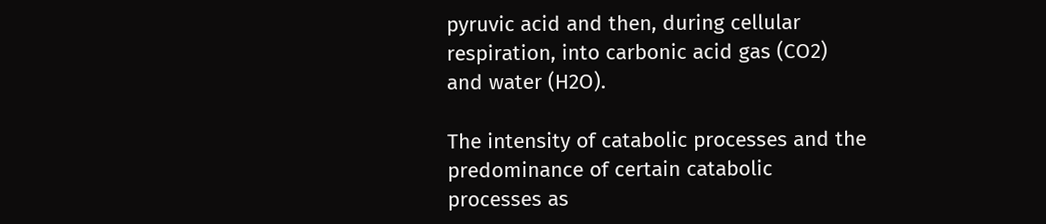pyruvic acid and then, during cellular respiration, into carbonic acid gas (CO2) and water (H2O).

The intensity of catabolic processes and the predominance of certain catabolic processes as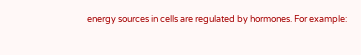energy sources in cells are regulated by hormones. For example: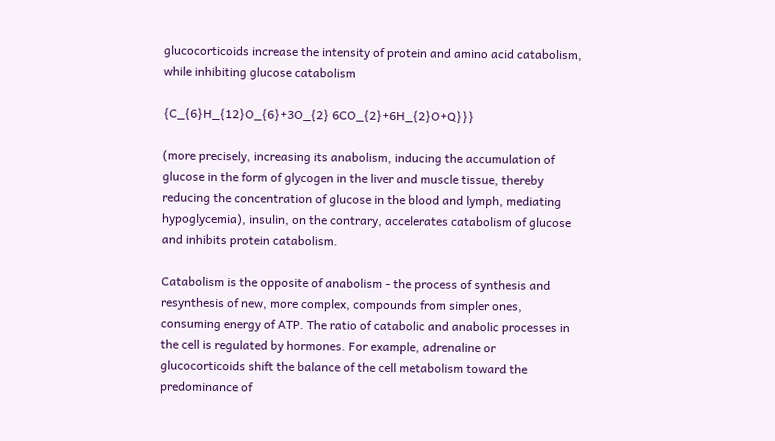glucocorticoids increase the intensity of protein and amino acid catabolism, while inhibiting glucose catabolism

{C_{6}H_{12}O_{6}+3O_{2} 6CO_{2}+6H_{2}O+Q}}}

(more precisely, increasing its anabolism, inducing the accumulation of glucose in the form of glycogen in the liver and muscle tissue, thereby reducing the concentration of glucose in the blood and lymph, mediating hypoglycemia), insulin, on the contrary, accelerates catabolism of glucose and inhibits protein catabolism.

Catabolism is the opposite of anabolism - the process of synthesis and resynthesis of new, more complex, compounds from simpler ones, consuming energy of ATP. The ratio of catabolic and anabolic processes in the cell is regulated by hormones. For example, adrenaline or glucocorticoids shift the balance of the cell metabolism toward the predominance of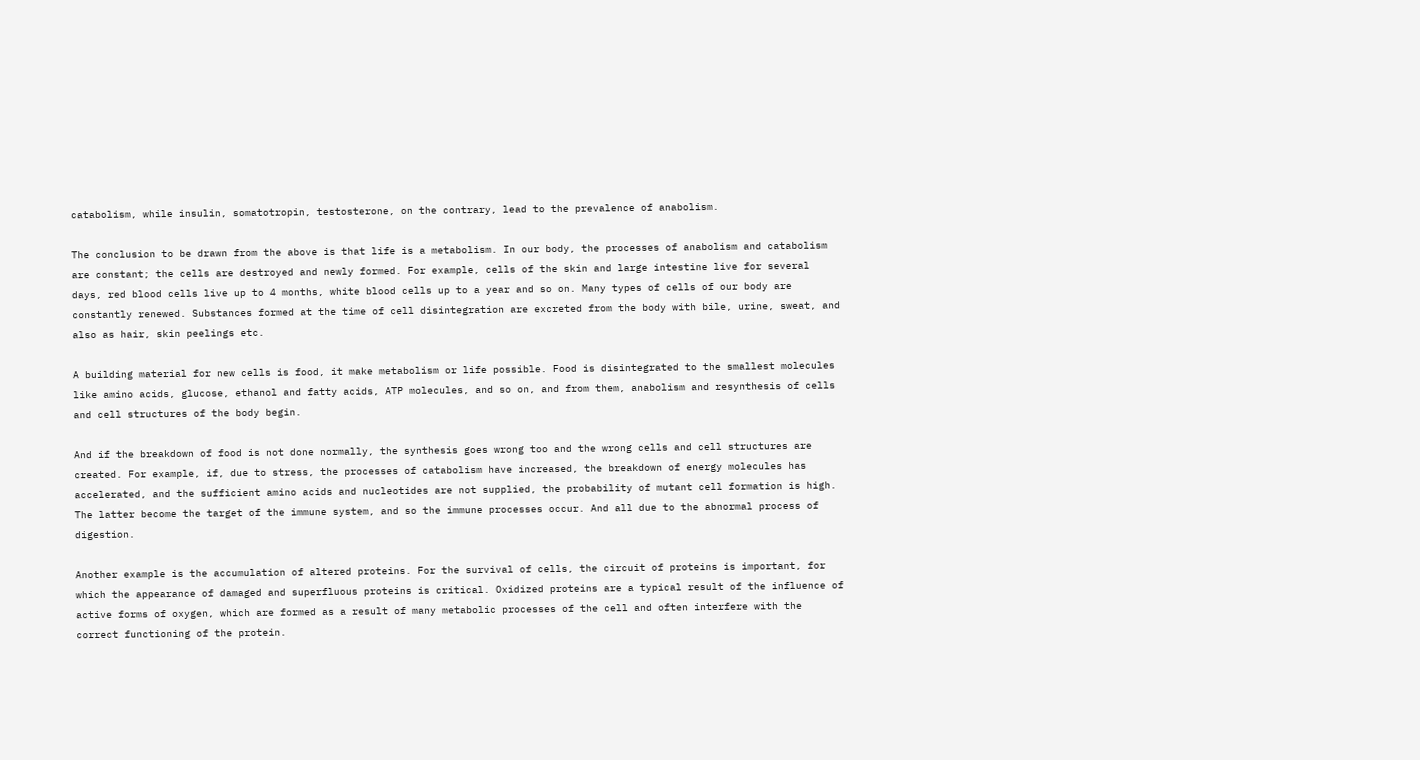catabolism, while insulin, somatotropin, testosterone, on the contrary, lead to the prevalence of anabolism.

The conclusion to be drawn from the above is that life is a metabolism. In our body, the processes of anabolism and catabolism are constant; the cells are destroyed and newly formed. For example, cells of the skin and large intestine live for several days, red blood cells live up to 4 months, white blood cells up to a year and so on. Many types of cells of our body are constantly renewed. Substances formed at the time of cell disintegration are excreted from the body with bile, urine, sweat, and also as hair, skin peelings etc.

A building material for new cells is food, it make metabolism or life possible. Food is disintegrated to the smallest molecules like amino acids, glucose, ethanol and fatty acids, ATP molecules, and so on, and from them, anabolism and resynthesis of cells and cell structures of the body begin.

And if the breakdown of food is not done normally, the synthesis goes wrong too and the wrong cells and cell structures are created. For example, if, due to stress, the processes of catabolism have increased, the breakdown of energy molecules has accelerated, and the sufficient amino acids and nucleotides are not supplied, the probability of mutant cell formation is high. The latter become the target of the immune system, and so the immune processes occur. And all due to the abnormal process of digestion.

Another example is the accumulation of altered proteins. For the survival of cells, the circuit of proteins is important, for which the appearance of damaged and superfluous proteins is critical. Oxidized proteins are a typical result of the influence of active forms of oxygen, which are formed as a result of many metabolic processes of the cell and often interfere with the correct functioning of the protein.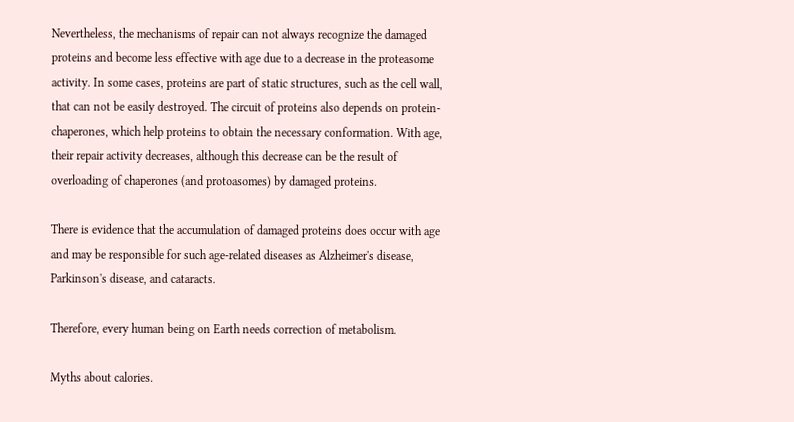Nevertheless, the mechanisms of repair can not always recognize the damaged proteins and become less effective with age due to a decrease in the proteasome activity. In some cases, proteins are part of static structures, such as the cell wall, that can not be easily destroyed. The circuit of proteins also depends on protein-chaperones, which help proteins to obtain the necessary conformation. With age, their repair activity decreases, although this decrease can be the result of overloading of chaperones (and protoasomes) by damaged proteins.

There is evidence that the accumulation of damaged proteins does occur with age and may be responsible for such age-related diseases as Alzheimer's disease, Parkinson's disease, and cataracts.

Therefore, every human being on Earth needs correction of metabolism.

Myths about calories.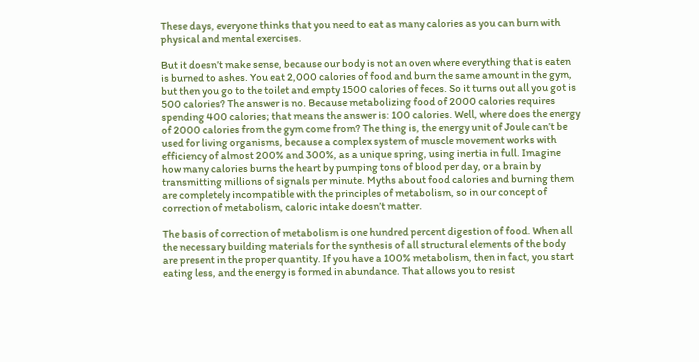These days, everyone thinks that you need to eat as many calories as you can burn with physical and mental exercises.

But it doesn’t make sense, because our body is not an oven where everything that is eaten is burned to ashes. You eat 2,000 calories of food and burn the same amount in the gym, but then you go to the toilet and empty 1500 calories of feces. So it turns out all you got is 500 calories? The answer is no. Because metabolizing food of 2000 calories requires spending 400 calories; that means the answer is: 100 calories. Well, where does the energy of 2000 calories from the gym come from? The thing is, the energy unit of Joule can’t be used for living organisms, because a complex system of muscle movement works with efficiency of almost 200% and 300%, as a unique spring, using inertia in full. Imagine how many calories burns the heart by pumping tons of blood per day, or a brain by transmitting millions of signals per minute. Myths about food calories and burning them are completely incompatible with the principles of metabolism, so in our concept of correction of metabolism, caloric intake doesn’t matter.

The basis of correction of metabolism is one hundred percent digestion of food. When all the necessary building materials for the synthesis of all structural elements of the body are present in the proper quantity. If you have a 100% metabolism, then in fact, you start eating less, and the energy is formed in abundance. That allows you to resist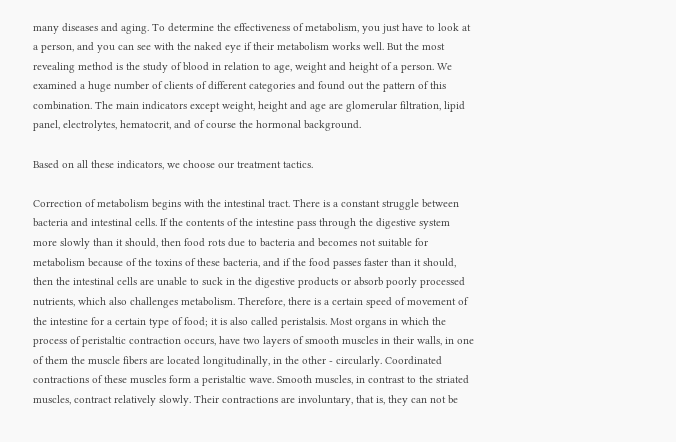many diseases and aging. To determine the effectiveness of metabolism, you just have to look at a person, and you can see with the naked eye if their metabolism works well. But the most revealing method is the study of blood in relation to age, weight and height of a person. We examined a huge number of clients of different categories and found out the pattern of this combination. The main indicators except weight, height and age are glomerular filtration, lipid panel, electrolytes, hematocrit, and of course the hormonal background.

Based on all these indicators, we choose our treatment tactics.

Correction of metabolism begins with the intestinal tract. There is a constant struggle between bacteria and intestinal cells. If the contents of the intestine pass through the digestive system more slowly than it should, then food rots due to bacteria and becomes not suitable for metabolism because of the toxins of these bacteria, and if the food passes faster than it should, then the intestinal cells are unable to suck in the digestive products or absorb poorly processed nutrients, which also challenges metabolism. Therefore, there is a certain speed of movement of the intestine for a certain type of food; it is also called peristalsis. Most organs in which the process of peristaltic contraction occurs, have two layers of smooth muscles in their walls, in one of them the muscle fibers are located longitudinally, in the other - circularly. Coordinated contractions of these muscles form a peristaltic wave. Smooth muscles, in contrast to the striated muscles, contract relatively slowly. Their contractions are involuntary, that is, they can not be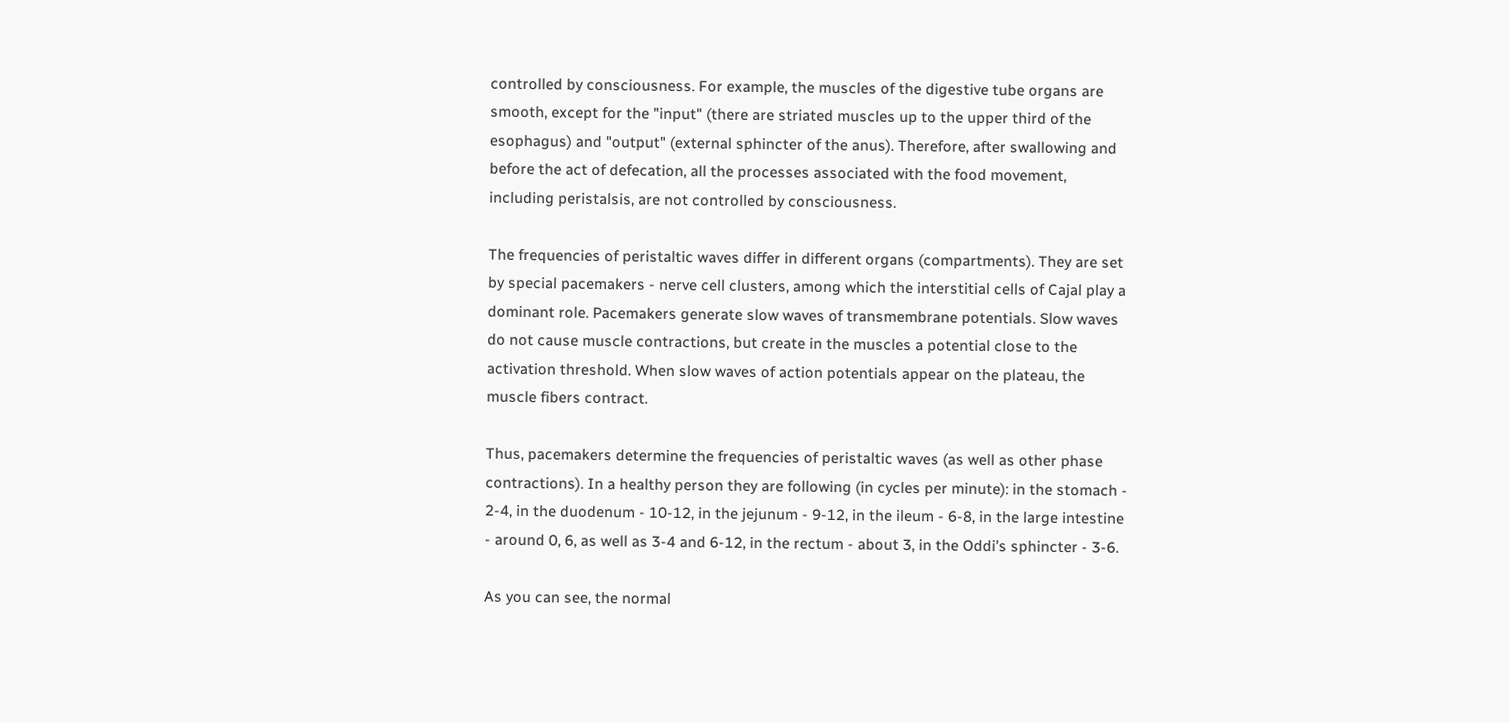controlled by consciousness. For example, the muscles of the digestive tube organs are smooth, except for the "input" (there are striated muscles up to the upper third of the esophagus) and "output" (external sphincter of the anus). Therefore, after swallowing and before the act of defecation, all the processes associated with the food movement, including peristalsis, are not controlled by consciousness.

The frequencies of peristaltic waves differ in different organs (compartments). They are set by special pacemakers - nerve cell clusters, among which the interstitial cells of Cajal play a dominant role. Pacemakers generate slow waves of transmembrane potentials. Slow waves do not cause muscle contractions, but create in the muscles a potential close to the activation threshold. When slow waves of action potentials appear on the plateau, the muscle fibers contract.

Thus, pacemakers determine the frequencies of peristaltic waves (as well as other phase contractions). In a healthy person they are following (in cycles per minute): in the stomach - 2-4, in the duodenum - 10-12, in the jejunum - 9-12, in the ileum - 6-8, in the large intestine - around 0, 6, as well as 3-4 and 6-12, in the rectum - about 3, in the Oddi’s sphincter - 3-6.

As you can see, the normal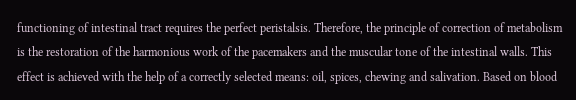functioning of intestinal tract requires the perfect peristalsis. Therefore, the principle of correction of metabolism is the restoration of the harmonious work of the pacemakers and the muscular tone of the intestinal walls. This effect is achieved with the help of a correctly selected means: oil, spices, chewing and salivation. Based on blood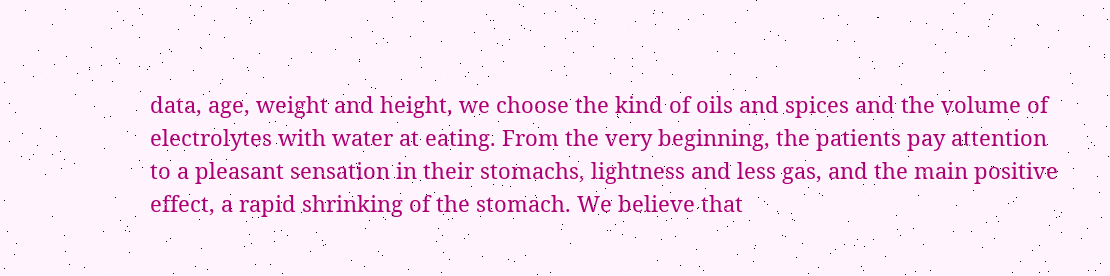data, age, weight and height, we choose the kind of oils and spices and the volume of electrolytes with water at eating. From the very beginning, the patients pay attention to a pleasant sensation in their stomachs, lightness and less gas, and the main positive effect, a rapid shrinking of the stomach. We believe that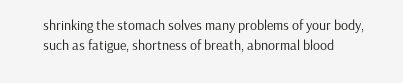shrinking the stomach solves many problems of your body, such as fatigue, shortness of breath, abnormal blood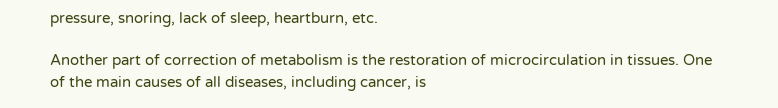pressure, snoring, lack of sleep, heartburn, etc.

Another part of correction of metabolism is the restoration of microcirculation in tissues. One of the main causes of all diseases, including cancer, is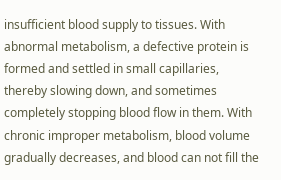insufficient blood supply to tissues. With abnormal metabolism, a defective protein is formed and settled in small capillaries, thereby slowing down, and sometimes completely stopping blood flow in them. With chronic improper metabolism, blood volume gradually decreases, and blood can not fill the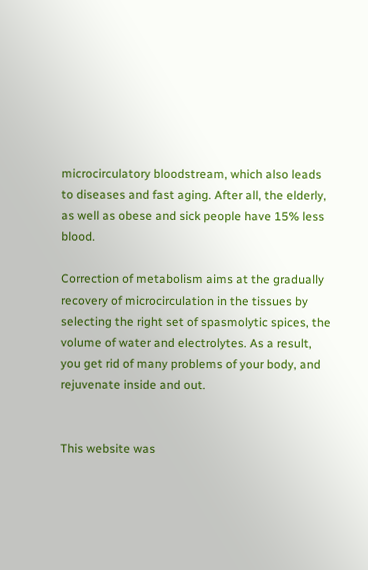microcirculatory bloodstream, which also leads to diseases and fast aging. After all, the elderly, as well as obese and sick people have 15% less blood.

Correction of metabolism aims at the gradually recovery of microcirculation in the tissues by selecting the right set of spasmolytic spices, the volume of water and electrolytes. As a result, you get rid of many problems of your body, and rejuvenate inside and out.


This website was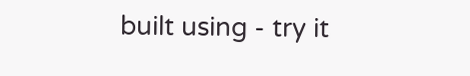built using - try it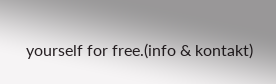yourself for free.(info & kontakt)